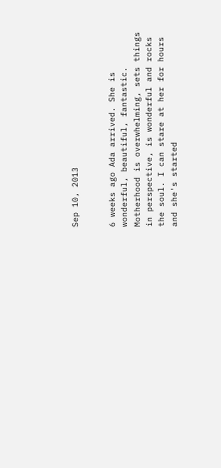Sep 10, 2013


6 weeks ago Ada arrived. She is wonderful, beautiful, fantastic. Motherhood is overwhelming, sets things in perspective, is wonderful and rocks the soul. I can stare at her for hours and she's started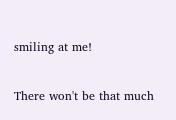smiling at me!

There won't be that much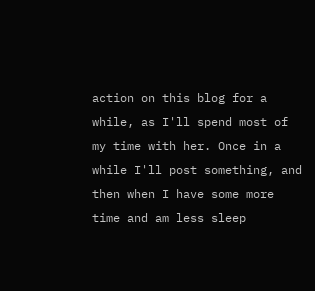action on this blog for a while, as I'll spend most of my time with her. Once in a while I'll post something, and then when I have some more time and am less sleep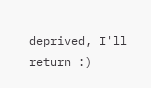deprived, I'll return :)